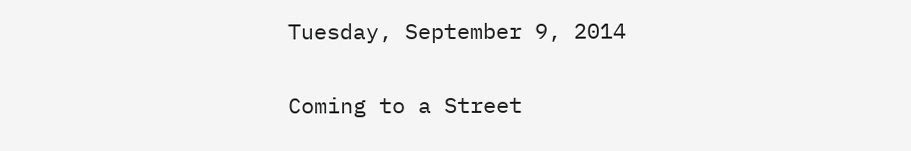Tuesday, September 9, 2014

Coming to a Street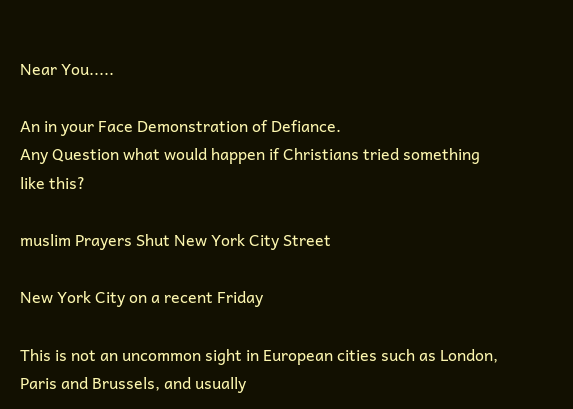Near You.....

An in your Face Demonstration of Defiance.
Any Question what would happen if Christians tried something like this?

muslim Prayers Shut New York City Street

New York City on a recent Friday

This is not an uncommon sight in European cities such as London, Paris and Brussels, and usually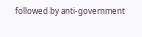followed by anti-government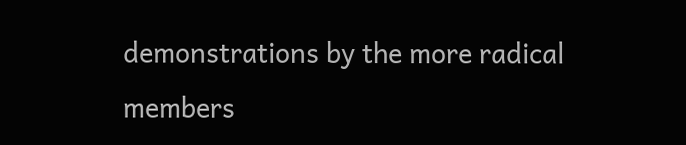demonstrations by the more radical members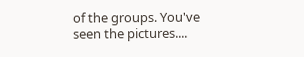of the groups. You've seen the pictures....